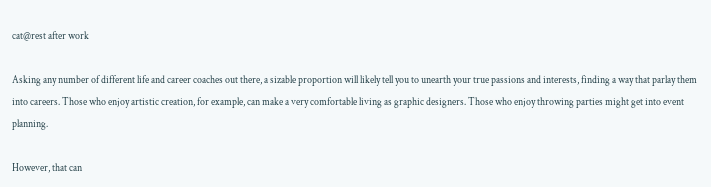cat@rest after work

Asking any number of different life and career coaches out there, a sizable proportion will likely tell you to unearth your true passions and interests, finding a way that parlay them into careers. Those who enjoy artistic creation, for example, can make a very comfortable living as graphic designers. Those who enjoy throwing parties might get into event planning.

However, that can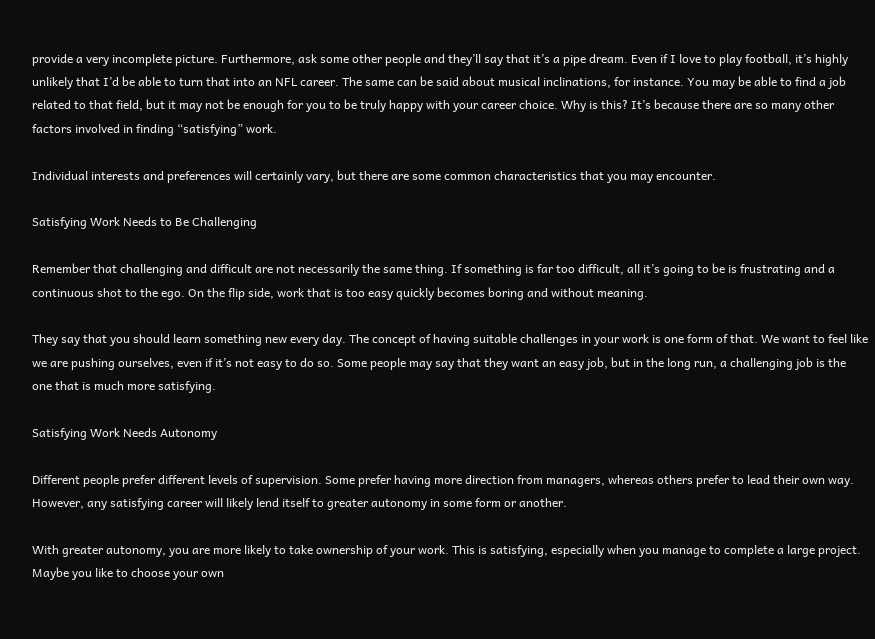provide a very incomplete picture. Furthermore, ask some other people and they’ll say that it’s a pipe dream. Even if I love to play football, it’s highly unlikely that I’d be able to turn that into an NFL career. The same can be said about musical inclinations, for instance. You may be able to find a job related to that field, but it may not be enough for you to be truly happy with your career choice. Why is this? It’s because there are so many other factors involved in finding “satisfying” work.

Individual interests and preferences will certainly vary, but there are some common characteristics that you may encounter.

Satisfying Work Needs to Be Challenging

Remember that challenging and difficult are not necessarily the same thing. If something is far too difficult, all it’s going to be is frustrating and a continuous shot to the ego. On the flip side, work that is too easy quickly becomes boring and without meaning.

They say that you should learn something new every day. The concept of having suitable challenges in your work is one form of that. We want to feel like we are pushing ourselves, even if it’s not easy to do so. Some people may say that they want an easy job, but in the long run, a challenging job is the one that is much more satisfying.

Satisfying Work Needs Autonomy

Different people prefer different levels of supervision. Some prefer having more direction from managers, whereas others prefer to lead their own way. However, any satisfying career will likely lend itself to greater autonomy in some form or another.

With greater autonomy, you are more likely to take ownership of your work. This is satisfying, especially when you manage to complete a large project. Maybe you like to choose your own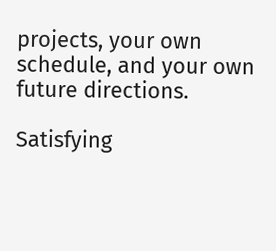projects, your own schedule, and your own future directions.

Satisfying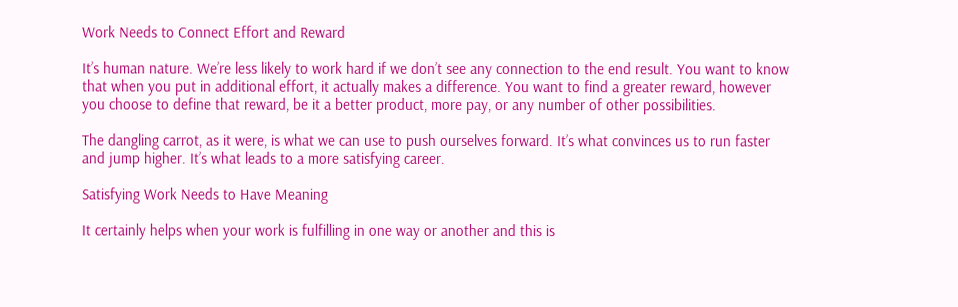Work Needs to Connect Effort and Reward

It’s human nature. We’re less likely to work hard if we don’t see any connection to the end result. You want to know that when you put in additional effort, it actually makes a difference. You want to find a greater reward, however you choose to define that reward, be it a better product, more pay, or any number of other possibilities.

The dangling carrot, as it were, is what we can use to push ourselves forward. It’s what convinces us to run faster and jump higher. It’s what leads to a more satisfying career.

Satisfying Work Needs to Have Meaning

It certainly helps when your work is fulfilling in one way or another and this is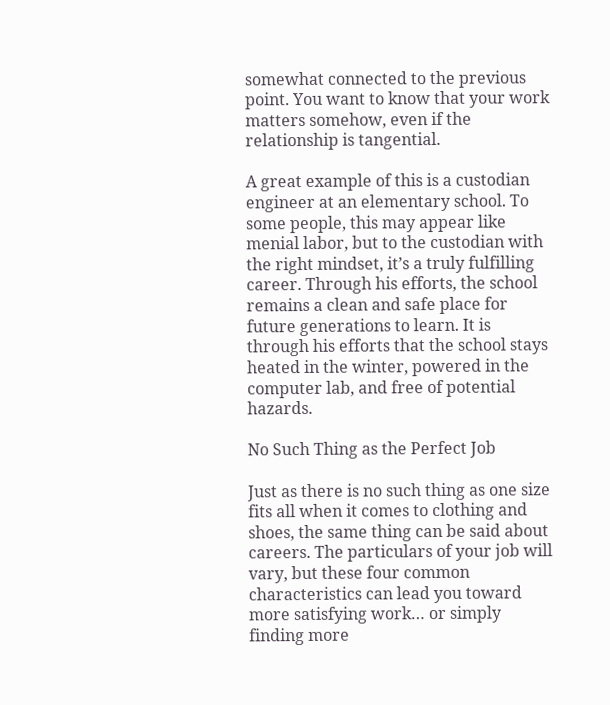somewhat connected to the previous point. You want to know that your work matters somehow, even if the relationship is tangential.

A great example of this is a custodian engineer at an elementary school. To some people, this may appear like menial labor, but to the custodian with the right mindset, it’s a truly fulfilling career. Through his efforts, the school remains a clean and safe place for future generations to learn. It is through his efforts that the school stays heated in the winter, powered in the computer lab, and free of potential hazards.

No Such Thing as the Perfect Job

Just as there is no such thing as one size fits all when it comes to clothing and shoes, the same thing can be said about careers. The particulars of your job will vary, but these four common characteristics can lead you toward more satisfying work… or simply finding more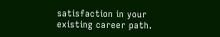satisfaction in your existing career path.